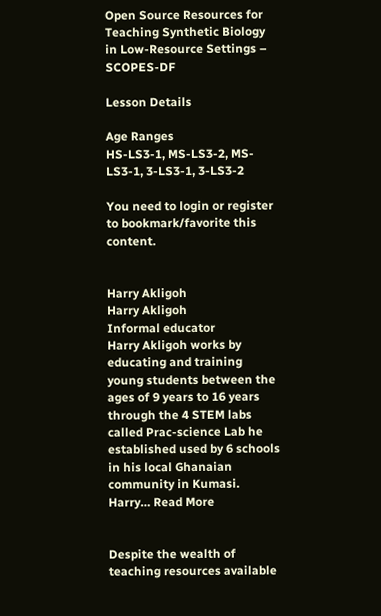Open Source Resources for Teaching Synthetic Biology in Low-Resource Settings – SCOPES-DF

Lesson Details

Age Ranges
HS-LS3-1, MS-LS3-2, MS-LS3-1, 3-LS3-1, 3-LS3-2

You need to login or register to bookmark/favorite this content.


Harry Akligoh
Harry Akligoh
Informal educator
Harry Akligoh works by educating and training young students between the ages of 9 years to 16 years through the 4 STEM labs called Prac-science Lab he established used by 6 schools in his local Ghanaian community in Kumasi. Harry… Read More


Despite the wealth of teaching resources available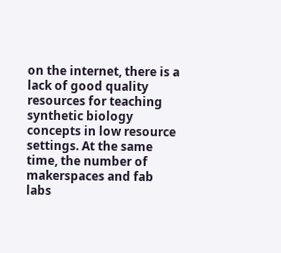on the internet, there is a lack of good quality resources for teaching synthetic biology concepts in low resource settings. At the same time, the number of makerspaces and fab labs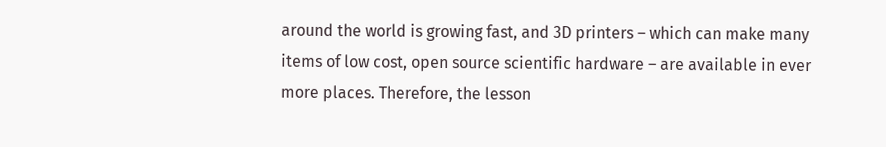around the world is growing fast, and 3D printers – which can make many items of low cost, open source scientific hardware – are available in ever more places. Therefore, the lesson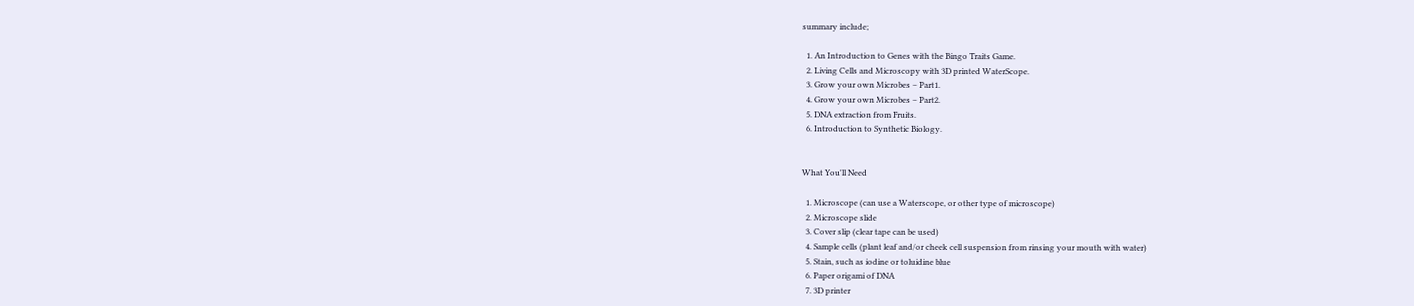summary include;

  1. An Introduction to Genes with the Bingo Traits Game.
  2. Living Cells and Microscopy with 3D printed WaterScope.
  3. Grow your own Microbes – Part1.
  4. Grow your own Microbes – Part2.
  5. DNA extraction from Fruits.
  6. Introduction to Synthetic Biology.


What You'll Need

  1. Microscope (can use a Waterscope, or other type of microscope)
  2. Microscope slide
  3. Cover slip (clear tape can be used)
  4. Sample cells (plant leaf and/or cheek cell suspension from rinsing your mouth with water)
  5. Stain, such as iodine or toluidine blue
  6. Paper origami of DNA
  7. 3D printer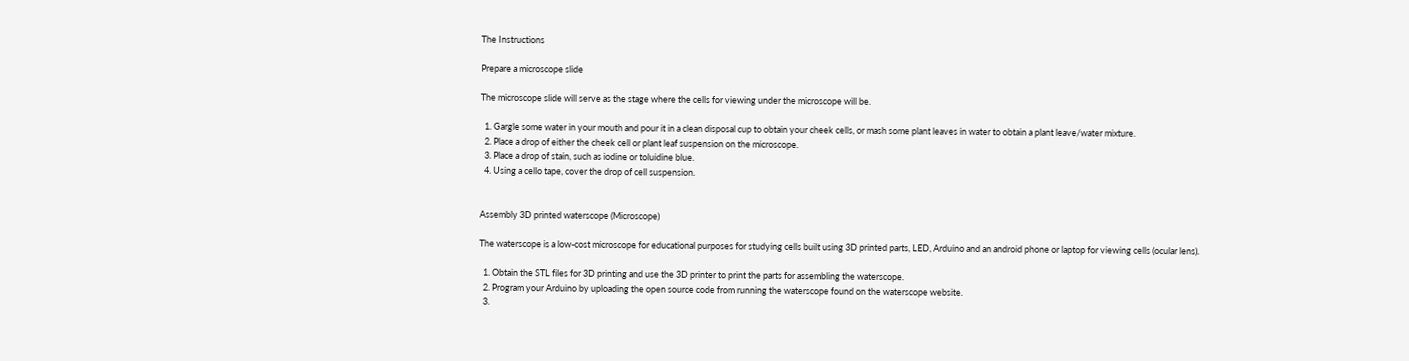The Instructions

Prepare a microscope slide

The microscope slide will serve as the stage where the cells for viewing under the microscope will be.

  1. Gargle some water in your mouth and pour it in a clean disposal cup to obtain your cheek cells, or mash some plant leaves in water to obtain a plant leave/water mixture.
  2. Place a drop of either the cheek cell or plant leaf suspension on the microscope.
  3. Place a drop of stain, such as iodine or toluidine blue.
  4. Using a cello tape, cover the drop of cell suspension.


Assembly 3D printed waterscope (Microscope)

The waterscope is a low-cost microscope for educational purposes for studying cells built using 3D printed parts, LED, Arduino and an android phone or laptop for viewing cells (ocular lens).

  1. Obtain the STL files for 3D printing and use the 3D printer to print the parts for assembling the waterscope.
  2. Program your Arduino by uploading the open source code from running the waterscope found on the waterscope website.
  3.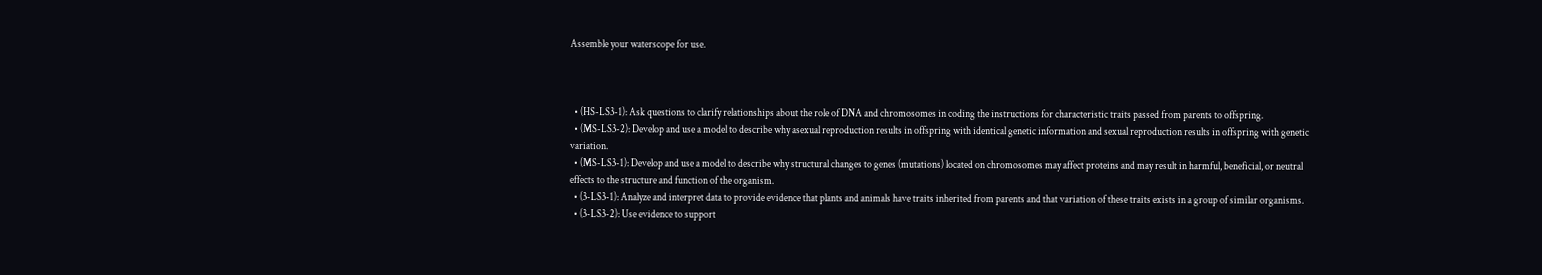Assemble your waterscope for use.



  • (HS-LS3-1): Ask questions to clarify relationships about the role of DNA and chromosomes in coding the instructions for characteristic traits passed from parents to offspring.
  • (MS-LS3-2): Develop and use a model to describe why asexual reproduction results in offspring with identical genetic information and sexual reproduction results in offspring with genetic variation.
  • (MS-LS3-1): Develop and use a model to describe why structural changes to genes (mutations) located on chromosomes may affect proteins and may result in harmful, beneficial, or neutral effects to the structure and function of the organism.
  • (3-LS3-1): Analyze and interpret data to provide evidence that plants and animals have traits inherited from parents and that variation of these traits exists in a group of similar organisms.
  • (3-LS3-2): Use evidence to support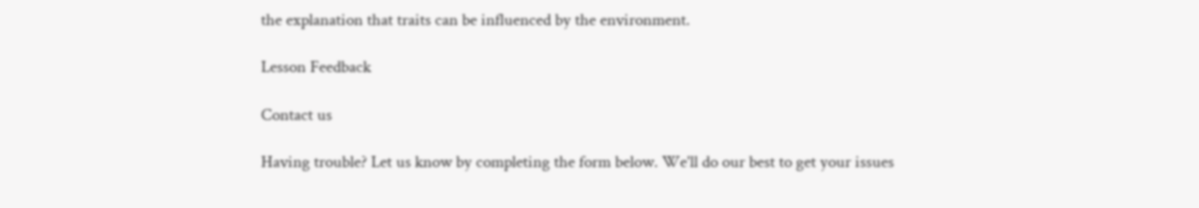the explanation that traits can be influenced by the environment.

Lesson Feedback

Contact us

Having trouble? Let us know by completing the form below. We'll do our best to get your issues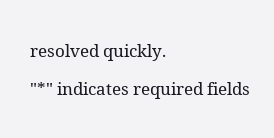resolved quickly.

"*" indicates required fields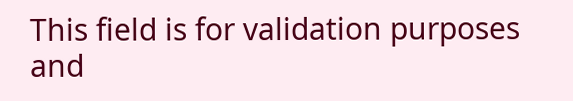This field is for validation purposes and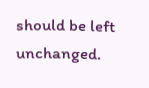should be left unchanged.